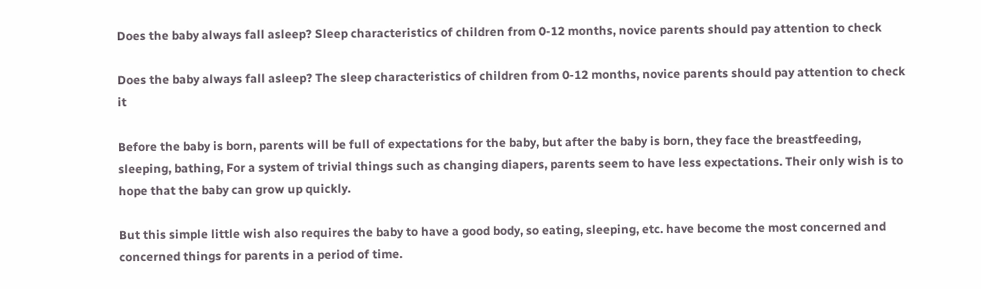Does the baby always fall asleep? Sleep characteristics of children from 0-12 months, novice parents should pay attention to check

Does the baby always fall asleep? The sleep characteristics of children from 0-12 months, novice parents should pay attention to check it

Before the baby is born, parents will be full of expectations for the baby, but after the baby is born, they face the breastfeeding, sleeping, bathing, For a system of trivial things such as changing diapers, parents seem to have less expectations. Their only wish is to hope that the baby can grow up quickly.

But this simple little wish also requires the baby to have a good body, so eating, sleeping, etc. have become the most concerned and concerned things for parents in a period of time.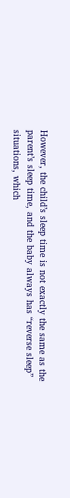However, the child’s sleep time is not exactly the same as the parent’s sleep time, and the baby always has “reverse sleep” situations, which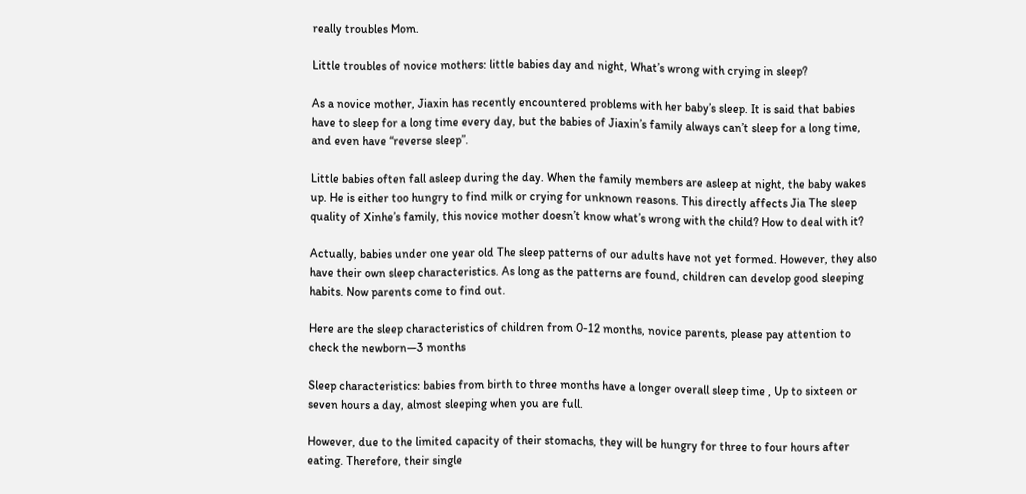really troubles Mom.

Little troubles of novice mothers: little babies day and night, What’s wrong with crying in sleep?

As a novice mother, Jiaxin has recently encountered problems with her baby’s sleep. It is said that babies have to sleep for a long time every day, but the babies of Jiaxin’s family always can’t sleep for a long time, and even have “reverse sleep”.

Little babies often fall asleep during the day. When the family members are asleep at night, the baby wakes up. He is either too hungry to find milk or crying for unknown reasons. This directly affects Jia The sleep quality of Xinhe’s family, this novice mother doesn’t know what’s wrong with the child? How to deal with it?

Actually, babies under one year old The sleep patterns of our adults have not yet formed. However, they also have their own sleep characteristics. As long as the patterns are found, children can develop good sleeping habits. Now parents come to find out.

Here are the sleep characteristics of children from 0-12 months, novice parents, please pay attention to check the newborn—3 months

Sleep characteristics: babies from birth to three months have a longer overall sleep time , Up to sixteen or seven hours a day, almost sleeping when you are full.

However, due to the limited capacity of their stomachs, they will be hungry for three to four hours after eating. Therefore, their single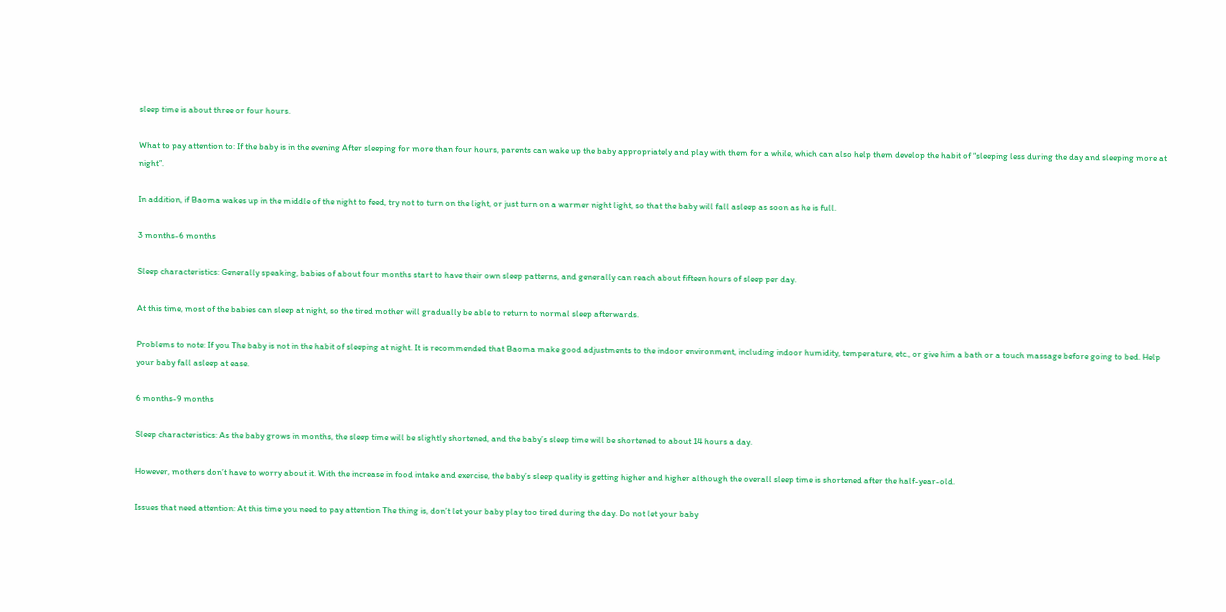sleep time is about three or four hours.

What to pay attention to: If the baby is in the evening After sleeping for more than four hours, parents can wake up the baby appropriately and play with them for a while, which can also help them develop the habit of “sleeping less during the day and sleeping more at night”.

In addition, if Baoma wakes up in the middle of the night to feed, try not to turn on the light, or just turn on a warmer night light, so that the baby will fall asleep as soon as he is full.

3 months-6 months

Sleep characteristics: Generally speaking, babies of about four months start to have their own sleep patterns, and generally can reach about fifteen hours of sleep per day.

At this time, most of the babies can sleep at night, so the tired mother will gradually be able to return to normal sleep afterwards.

Problems to note: If you The baby is not in the habit of sleeping at night. It is recommended that Baoma make good adjustments to the indoor environment, including indoor humidity, temperature, etc., or give him a bath or a touch massage before going to bed. Help your baby fall asleep at ease.

6 months-9 months

Sleep characteristics: As the baby grows in months, the sleep time will be slightly shortened, and the baby’s sleep time will be shortened to about 14 hours a day.

However, mothers don’t have to worry about it. With the increase in food intake and exercise, the baby’s sleep quality is getting higher and higher although the overall sleep time is shortened after the half-year-old.

Issues that need attention: At this time you need to pay attention The thing is, don’t let your baby play too tired during the day. Do not let your baby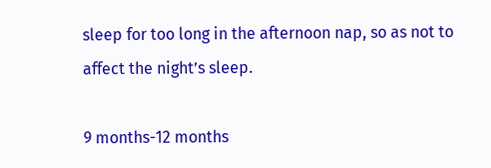sleep for too long in the afternoon nap, so as not to affect the night’s sleep.

9 months-12 months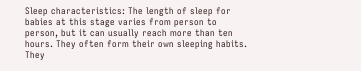Sleep characteristics: The length of sleep for babies at this stage varies from person to person, but it can usually reach more than ten hours. They often form their own sleeping habits. They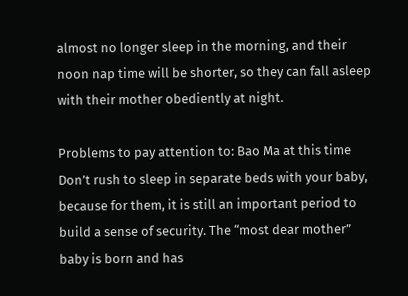almost no longer sleep in the morning, and their noon nap time will be shorter, so they can fall asleep with their mother obediently at night.

Problems to pay attention to: Bao Ma at this time Don’t rush to sleep in separate beds with your baby, because for them, it is still an important period to build a sense of security. The “most dear mother” baby is born and has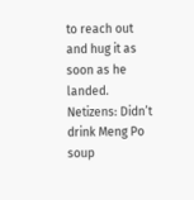to reach out and hug it as soon as he landed. Netizens: Didn’t drink Meng Po soup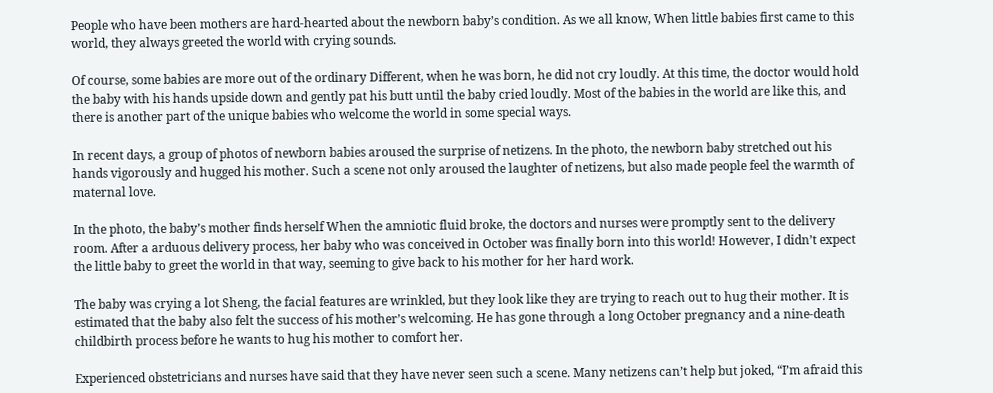People who have been mothers are hard-hearted about the newborn baby’s condition. As we all know, When little babies first came to this world, they always greeted the world with crying sounds.

Of course, some babies are more out of the ordinary Different, when he was born, he did not cry loudly. At this time, the doctor would hold the baby with his hands upside down and gently pat his butt until the baby cried loudly. Most of the babies in the world are like this, and there is another part of the unique babies who welcome the world in some special ways.

In recent days, a group of photos of newborn babies aroused the surprise of netizens. In the photo, the newborn baby stretched out his hands vigorously and hugged his mother. Such a scene not only aroused the laughter of netizens, but also made people feel the warmth of maternal love.

In the photo, the baby’s mother finds herself When the amniotic fluid broke, the doctors and nurses were promptly sent to the delivery room. After a arduous delivery process, her baby who was conceived in October was finally born into this world! However, I didn’t expect the little baby to greet the world in that way, seeming to give back to his mother for her hard work.

The baby was crying a lot Sheng, the facial features are wrinkled, but they look like they are trying to reach out to hug their mother. It is estimated that the baby also felt the success of his mother’s welcoming. He has gone through a long October pregnancy and a nine-death childbirth process before he wants to hug his mother to comfort her.

Experienced obstetricians and nurses have said that they have never seen such a scene. Many netizens can’t help but joked, “I’m afraid this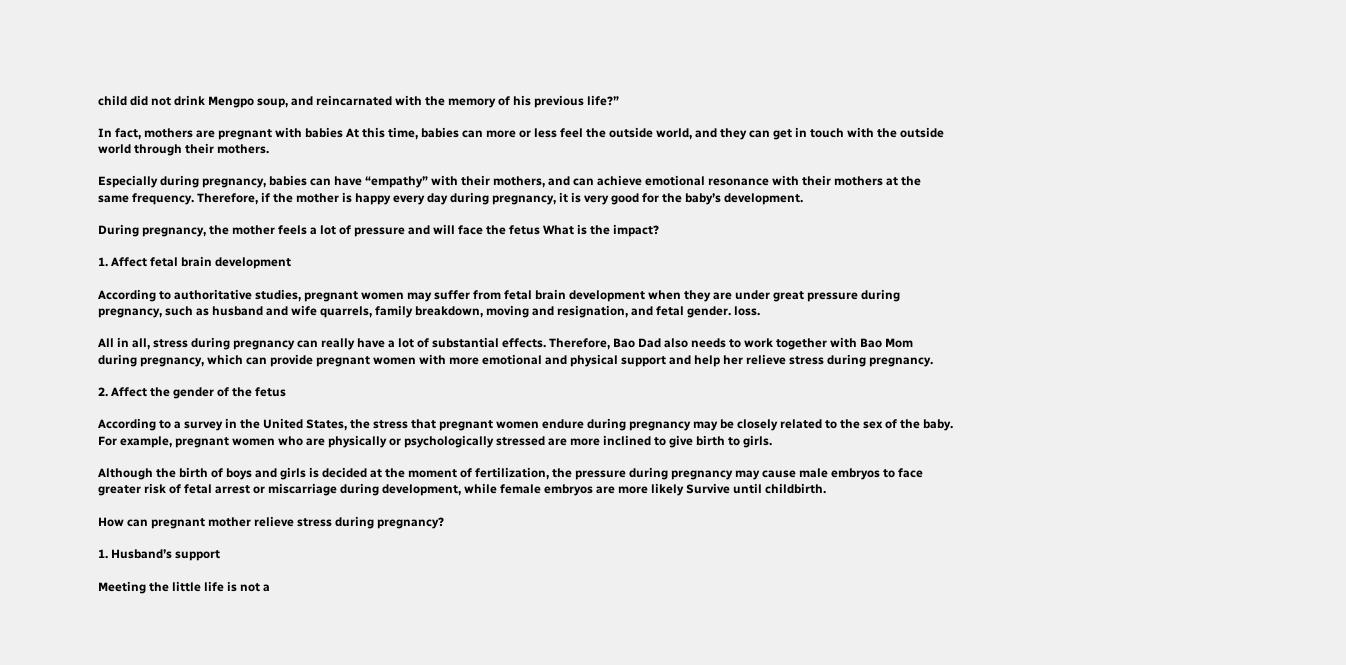child did not drink Mengpo soup, and reincarnated with the memory of his previous life?”

In fact, mothers are pregnant with babies At this time, babies can more or less feel the outside world, and they can get in touch with the outside world through their mothers.

Especially during pregnancy, babies can have “empathy” with their mothers, and can achieve emotional resonance with their mothers at the same frequency. Therefore, if the mother is happy every day during pregnancy, it is very good for the baby’s development.

During pregnancy, the mother feels a lot of pressure and will face the fetus What is the impact?

1. Affect fetal brain development

According to authoritative studies, pregnant women may suffer from fetal brain development when they are under great pressure during pregnancy, such as husband and wife quarrels, family breakdown, moving and resignation, and fetal gender. loss.

All in all, stress during pregnancy can really have a lot of substantial effects. Therefore, Bao Dad also needs to work together with Bao Mom during pregnancy, which can provide pregnant women with more emotional and physical support and help her relieve stress during pregnancy.

2. Affect the gender of the fetus

According to a survey in the United States, the stress that pregnant women endure during pregnancy may be closely related to the sex of the baby. For example, pregnant women who are physically or psychologically stressed are more inclined to give birth to girls.

Although the birth of boys and girls is decided at the moment of fertilization, the pressure during pregnancy may cause male embryos to face greater risk of fetal arrest or miscarriage during development, while female embryos are more likely Survive until childbirth.

How can pregnant mother relieve stress during pregnancy?

1. Husband’s support

Meeting the little life is not a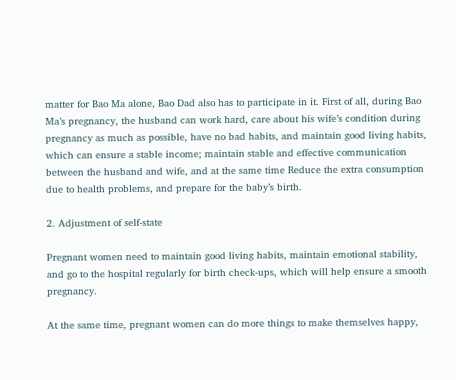matter for Bao Ma alone, Bao Dad also has to participate in it. First of all, during Bao Ma’s pregnancy, the husband can work hard, care about his wife’s condition during pregnancy as much as possible, have no bad habits, and maintain good living habits, which can ensure a stable income; maintain stable and effective communication between the husband and wife, and at the same time Reduce the extra consumption due to health problems, and prepare for the baby’s birth.

2. Adjustment of self-state

Pregnant women need to maintain good living habits, maintain emotional stability, and go to the hospital regularly for birth check-ups, which will help ensure a smooth pregnancy.

At the same time, pregnant women can do more things to make themselves happy,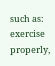such as: exercise properly,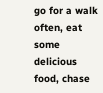go for a walk often, eat some delicious food, chase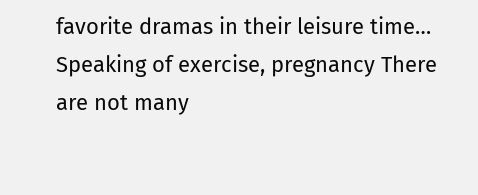favorite dramas in their leisure time… Speaking of exercise, pregnancy There are not many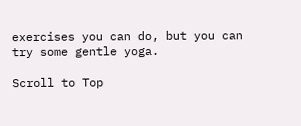exercises you can do, but you can try some gentle yoga.

Scroll to Top